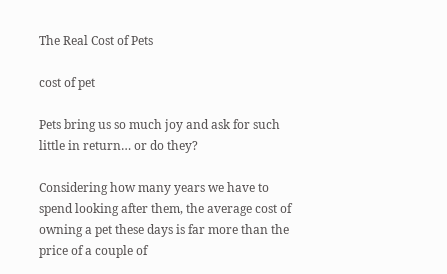The Real Cost of Pets

cost of pet

Pets bring us so much joy and ask for such little in return… or do they?

Considering how many years we have to spend looking after them, the average cost of owning a pet these days is far more than the price of a couple of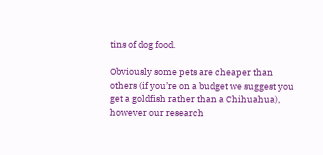tins of dog food.

Obviously some pets are cheaper than others (if you’re on a budget we suggest you get a goldfish rather than a Chihuahua), however our research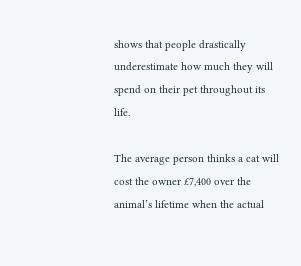shows that people drastically underestimate how much they will spend on their pet throughout its life.

The average person thinks a cat will cost the owner £7,400 over the animal’s lifetime when the actual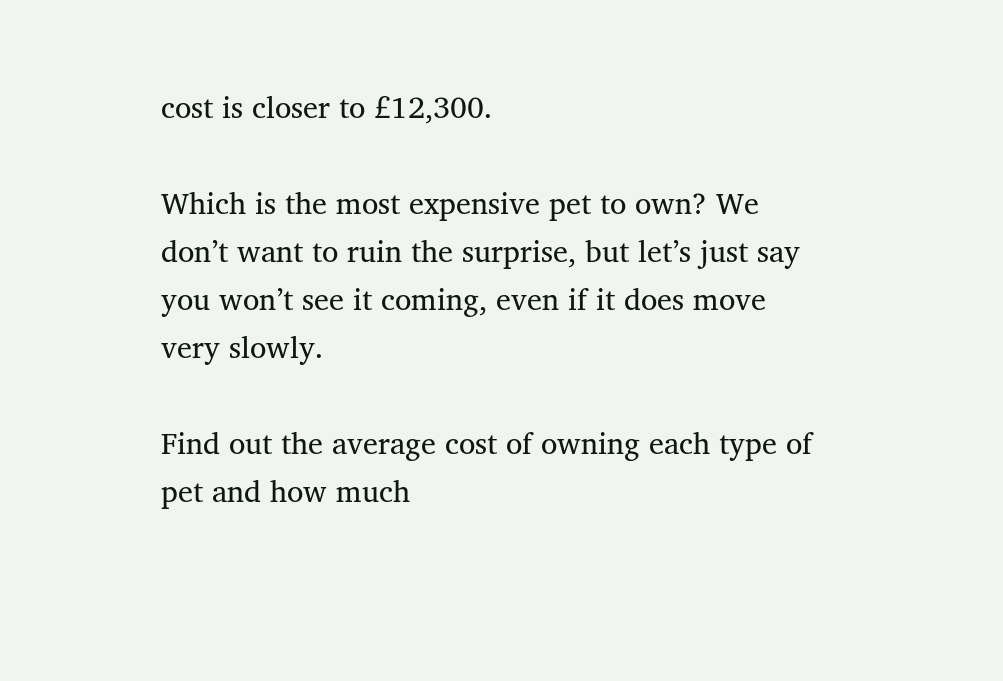cost is closer to £12,300.

Which is the most expensive pet to own? We don’t want to ruin the surprise, but let’s just say you won’t see it coming, even if it does move very slowly.

Find out the average cost of owning each type of pet and how much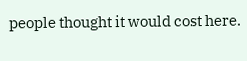people thought it would cost here.